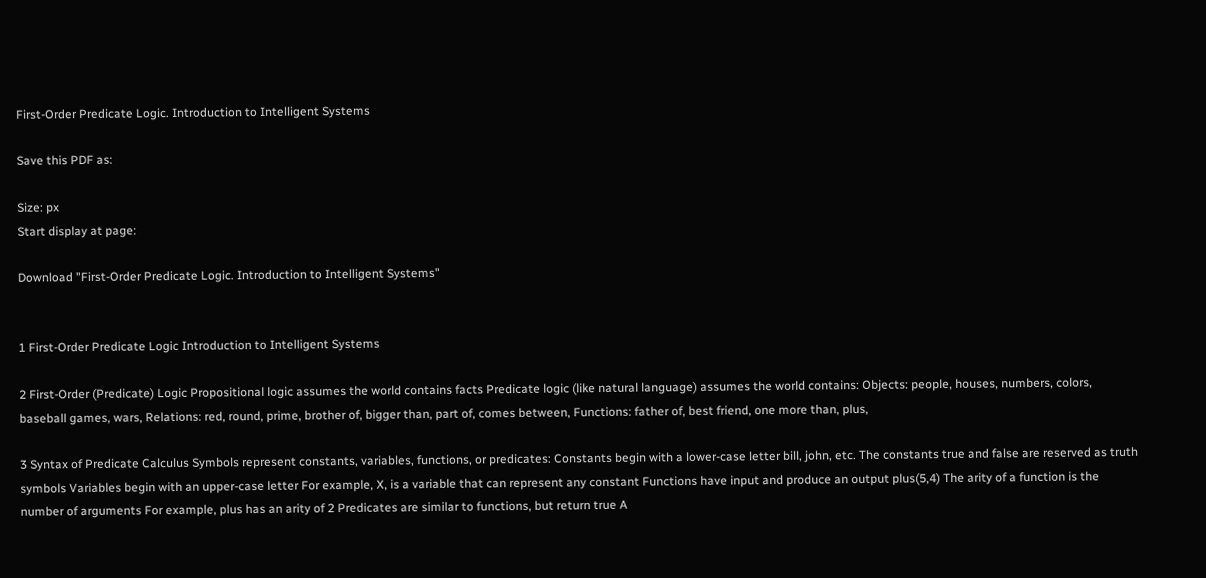First-Order Predicate Logic. Introduction to Intelligent Systems

Save this PDF as:

Size: px
Start display at page:

Download "First-Order Predicate Logic. Introduction to Intelligent Systems"


1 First-Order Predicate Logic Introduction to Intelligent Systems

2 First-Order (Predicate) Logic Propositional logic assumes the world contains facts Predicate logic (like natural language) assumes the world contains: Objects: people, houses, numbers, colors, baseball games, wars, Relations: red, round, prime, brother of, bigger than, part of, comes between, Functions: father of, best friend, one more than, plus,

3 Syntax of Predicate Calculus Symbols represent constants, variables, functions, or predicates: Constants begin with a lower-case letter bill, john, etc. The constants true and false are reserved as truth symbols Variables begin with an upper-case letter For example, X, is a variable that can represent any constant Functions have input and produce an output plus(5,4) The arity of a function is the number of arguments For example, plus has an arity of 2 Predicates are similar to functions, but return true A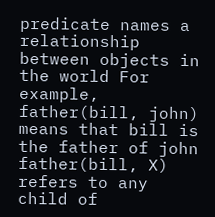predicate names a relationship between objects in the world For example, father(bill, john) means that bill is the father of john father(bill, X) refers to any child of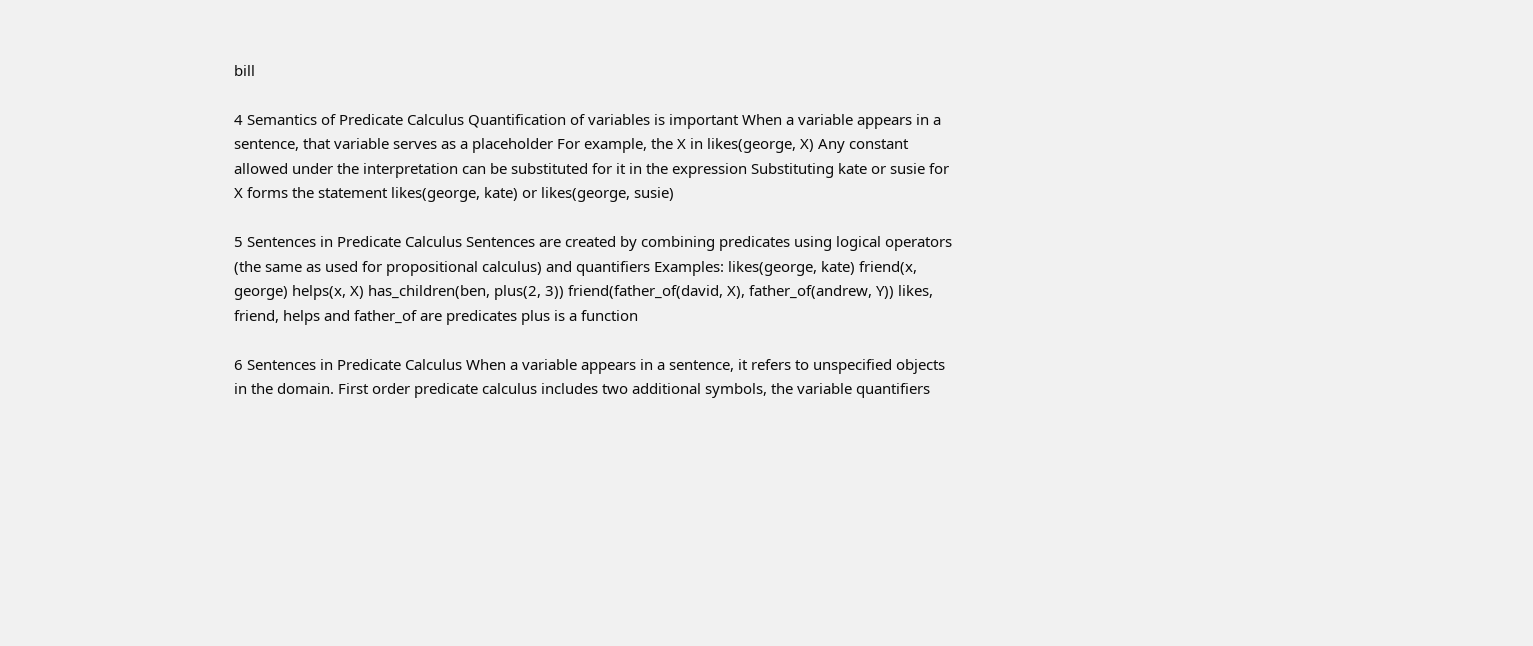bill

4 Semantics of Predicate Calculus Quantification of variables is important When a variable appears in a sentence, that variable serves as a placeholder For example, the X in likes(george, X) Any constant allowed under the interpretation can be substituted for it in the expression Substituting kate or susie for X forms the statement likes(george, kate) or likes(george, susie)

5 Sentences in Predicate Calculus Sentences are created by combining predicates using logical operators (the same as used for propositional calculus) and quantifiers Examples: likes(george, kate) friend(x, george) helps(x, X) has_children(ben, plus(2, 3)) friend(father_of(david, X), father_of(andrew, Y)) likes, friend, helps and father_of are predicates plus is a function

6 Sentences in Predicate Calculus When a variable appears in a sentence, it refers to unspecified objects in the domain. First order predicate calculus includes two additional symbols, the variable quantifiers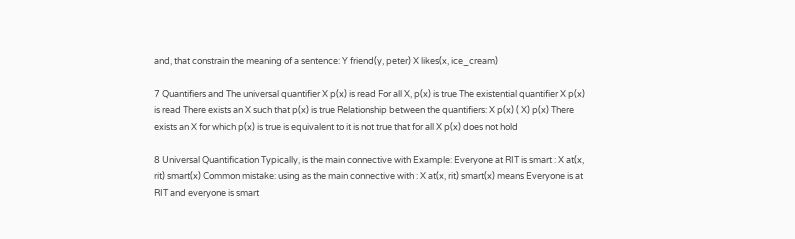and, that constrain the meaning of a sentence: Y friend(y, peter) X likes(x, ice_cream)

7 Quantifiers and The universal quantifier X p(x) is read For all X, p(x) is true The existential quantifier X p(x) is read There exists an X such that p(x) is true Relationship between the quantifiers: X p(x) ( X) p(x) There exists an X for which p(x) is true is equivalent to it is not true that for all X p(x) does not hold

8 Universal Quantification Typically, is the main connective with Example: Everyone at RIT is smart : X at(x, rit) smart(x) Common mistake: using as the main connective with : X at(x, rit) smart(x) means Everyone is at RIT and everyone is smart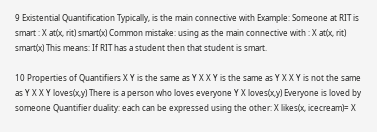9 Existential Quantification Typically, is the main connective with Example: Someone at RIT is smart : X at(x, rit) smart(x) Common mistake: using as the main connective with : X at(x, rit) smart(x) This means: If RIT has a student then that student is smart.

10 Properties of Quantifiers X Y is the same as Y X X Y is the same as Y X X Y is not the same as Y X X Y loves(x,y) There is a person who loves everyone Y X loves(x,y) Everyone is loved by someone Quantifier duality: each can be expressed using the other: X likes(x, icecream)= X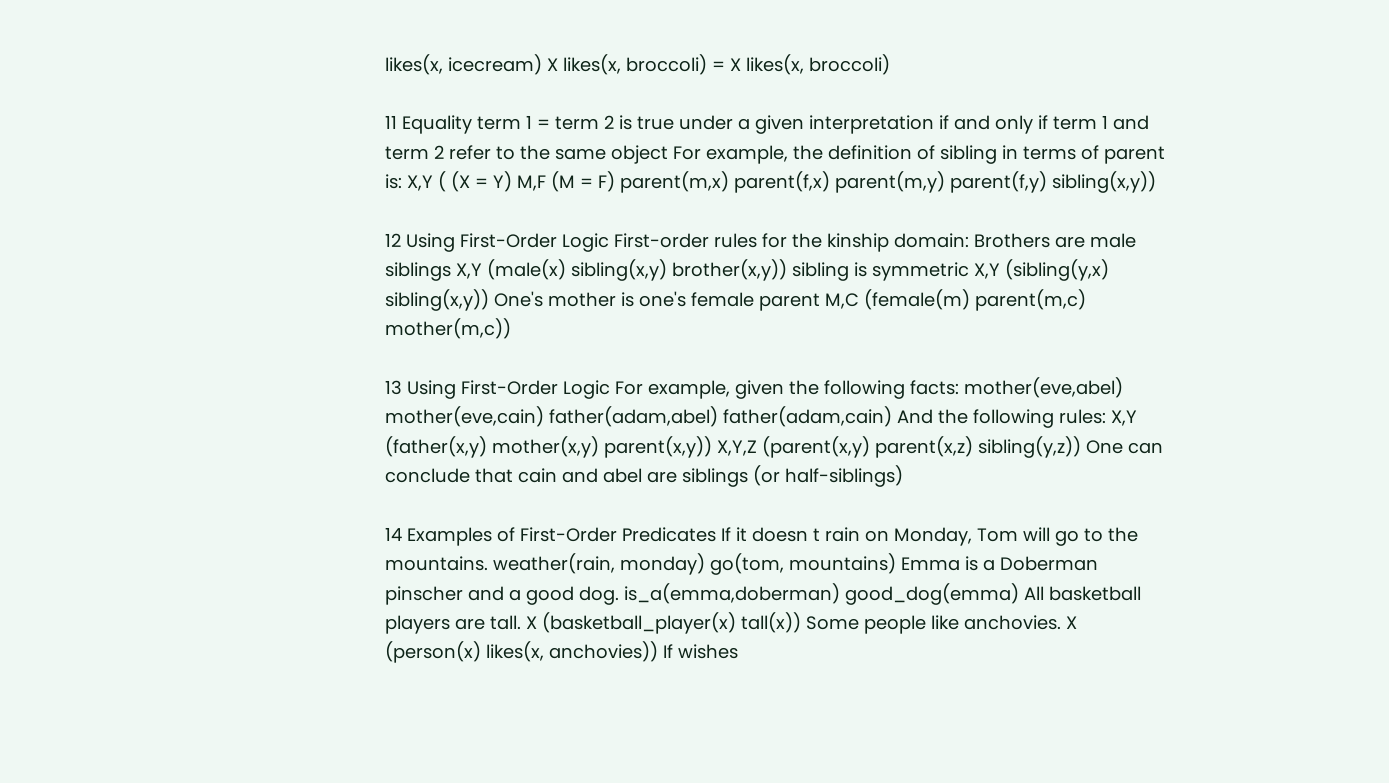likes(x, icecream) X likes(x, broccoli) = X likes(x, broccoli)

11 Equality term 1 = term 2 is true under a given interpretation if and only if term 1 and term 2 refer to the same object For example, the definition of sibling in terms of parent is: X,Y ( (X = Y) M,F (M = F) parent(m,x) parent(f,x) parent(m,y) parent(f,y) sibling(x,y))

12 Using First-Order Logic First-order rules for the kinship domain: Brothers are male siblings X,Y (male(x) sibling(x,y) brother(x,y)) sibling is symmetric X,Y (sibling(y,x) sibling(x,y)) One's mother is one's female parent M,C (female(m) parent(m,c) mother(m,c))

13 Using First-Order Logic For example, given the following facts: mother(eve,abel) mother(eve,cain) father(adam,abel) father(adam,cain) And the following rules: X,Y (father(x,y) mother(x,y) parent(x,y)) X,Y,Z (parent(x,y) parent(x,z) sibling(y,z)) One can conclude that cain and abel are siblings (or half-siblings)

14 Examples of First-Order Predicates If it doesn t rain on Monday, Tom will go to the mountains. weather(rain, monday) go(tom, mountains) Emma is a Doberman pinscher and a good dog. is_a(emma,doberman) good_dog(emma) All basketball players are tall. X (basketball_player(x) tall(x)) Some people like anchovies. X (person(x) likes(x, anchovies)) If wishes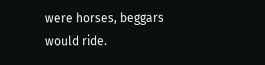were horses, beggars would ride.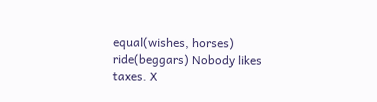equal(wishes, horses) ride(beggars) Nobody likes taxes. X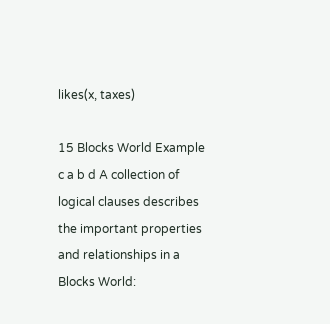likes(x, taxes)

15 Blocks World Example c a b d A collection of logical clauses describes the important properties and relationships in a Blocks World: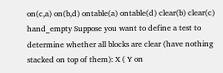on(c,a) on(b,d) ontable(a) ontable(d) clear(b) clear(c) hand_empty Suppose you want to define a test to determine whether all blocks are clear (have nothing stacked on top of them): X ( Y on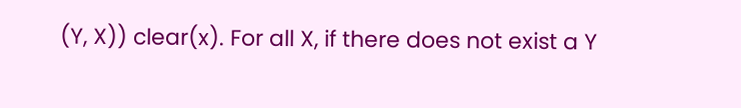(Y, X)) clear(x). For all X, if there does not exist a Y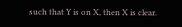such that Y is on X, then X is clear.